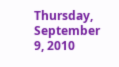Thursday, September 9, 2010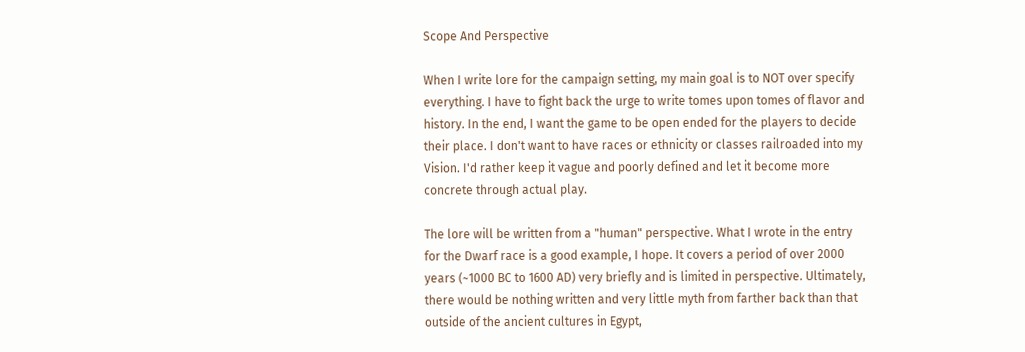Scope And Perspective

When I write lore for the campaign setting, my main goal is to NOT over specify everything. I have to fight back the urge to write tomes upon tomes of flavor and history. In the end, I want the game to be open ended for the players to decide their place. I don't want to have races or ethnicity or classes railroaded into my Vision. I'd rather keep it vague and poorly defined and let it become more concrete through actual play.

The lore will be written from a "human" perspective. What I wrote in the entry for the Dwarf race is a good example, I hope. It covers a period of over 2000 years (~1000 BC to 1600 AD) very briefly and is limited in perspective. Ultimately, there would be nothing written and very little myth from farther back than that outside of the ancient cultures in Egypt,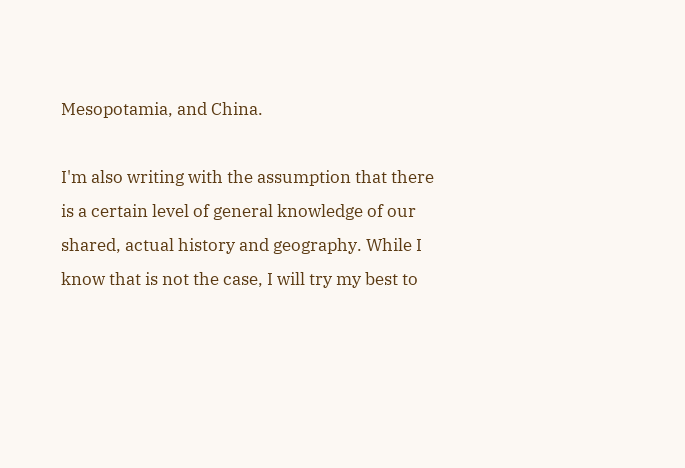Mesopotamia, and China.

I'm also writing with the assumption that there is a certain level of general knowledge of our shared, actual history and geography. While I know that is not the case, I will try my best to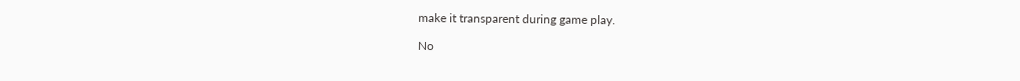make it transparent during game play.

No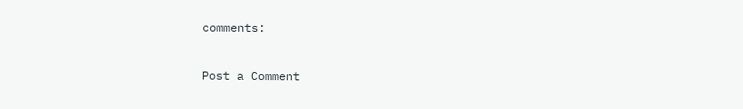comments:

Post a Comment